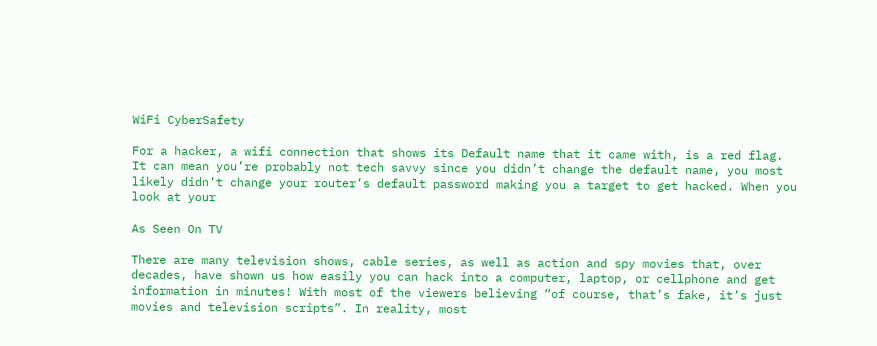WiFi CyberSafety

For a hacker, a wifi connection that shows its Default name that it came with, is a red flag. It can mean you’re probably not tech savvy since you didn’t change the default name, you most likely didn’t change your router’s default password making you a target to get hacked. When you look at your

As Seen On TV

There are many television shows, cable series, as well as action and spy movies that, over decades, have shown us how easily you can hack into a computer, laptop, or cellphone and get information in minutes! With most of the viewers believing “of course, that’s fake, it’s just movies and television scripts”. In reality, most